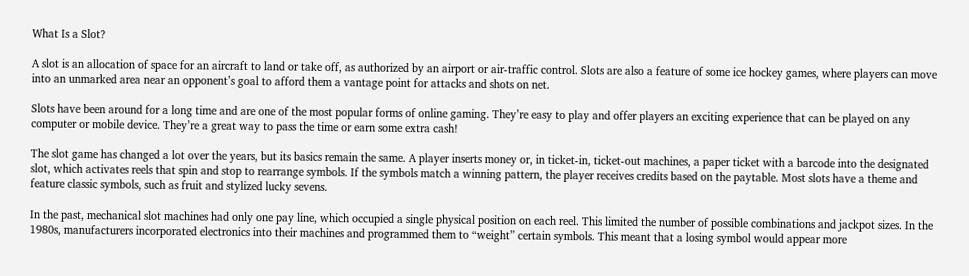What Is a Slot?

A slot is an allocation of space for an aircraft to land or take off, as authorized by an airport or air-traffic control. Slots are also a feature of some ice hockey games, where players can move into an unmarked area near an opponent’s goal to afford them a vantage point for attacks and shots on net.

Slots have been around for a long time and are one of the most popular forms of online gaming. They’re easy to play and offer players an exciting experience that can be played on any computer or mobile device. They’re a great way to pass the time or earn some extra cash!

The slot game has changed a lot over the years, but its basics remain the same. A player inserts money or, in ticket-in, ticket-out machines, a paper ticket with a barcode into the designated slot, which activates reels that spin and stop to rearrange symbols. If the symbols match a winning pattern, the player receives credits based on the paytable. Most slots have a theme and feature classic symbols, such as fruit and stylized lucky sevens.

In the past, mechanical slot machines had only one pay line, which occupied a single physical position on each reel. This limited the number of possible combinations and jackpot sizes. In the 1980s, manufacturers incorporated electronics into their machines and programmed them to “weight” certain symbols. This meant that a losing symbol would appear more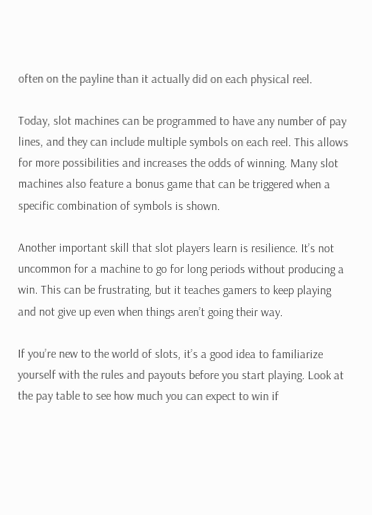often on the payline than it actually did on each physical reel.

Today, slot machines can be programmed to have any number of pay lines, and they can include multiple symbols on each reel. This allows for more possibilities and increases the odds of winning. Many slot machines also feature a bonus game that can be triggered when a specific combination of symbols is shown.

Another important skill that slot players learn is resilience. It’s not uncommon for a machine to go for long periods without producing a win. This can be frustrating, but it teaches gamers to keep playing and not give up even when things aren’t going their way.

If you’re new to the world of slots, it’s a good idea to familiarize yourself with the rules and payouts before you start playing. Look at the pay table to see how much you can expect to win if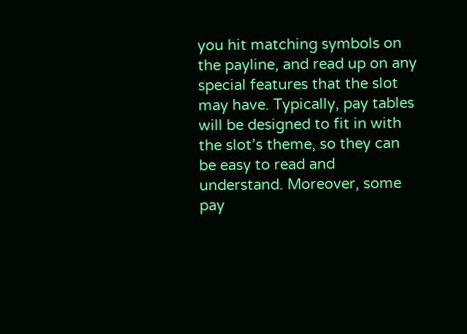you hit matching symbols on the payline, and read up on any special features that the slot may have. Typically, pay tables will be designed to fit in with the slot’s theme, so they can be easy to read and understand. Moreover, some pay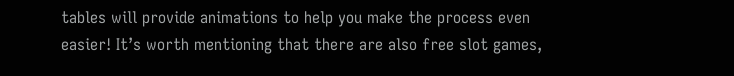tables will provide animations to help you make the process even easier! It’s worth mentioning that there are also free slot games,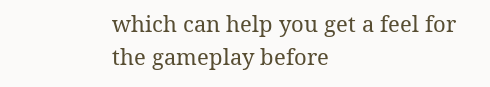which can help you get a feel for the gameplay before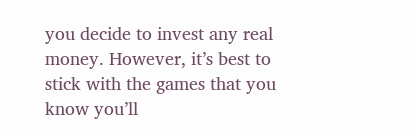you decide to invest any real money. However, it’s best to stick with the games that you know you’ll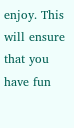enjoy. This will ensure that you have fun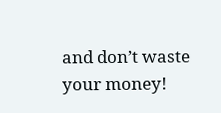and don’t waste your money!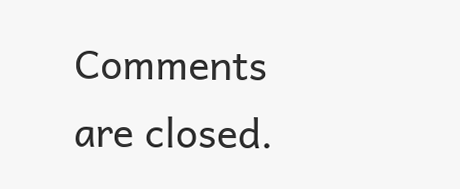Comments are closed.